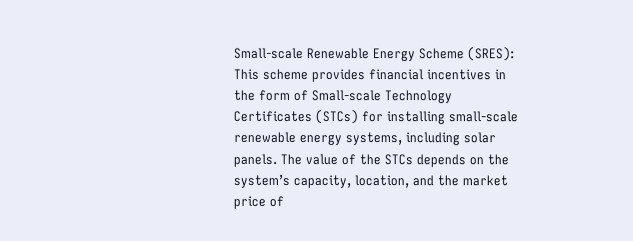Small-scale Renewable Energy Scheme (SRES): This scheme provides financial incentives in the form of Small-scale Technology Certificates (STCs) for installing small-scale renewable energy systems, including solar panels. The value of the STCs depends on the system’s capacity, location, and the market price of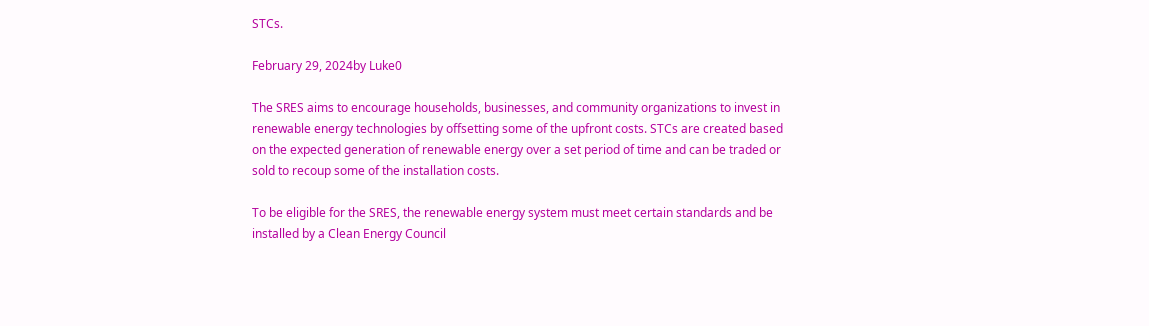STCs.

February 29, 2024by Luke0

The SRES aims to encourage households, businesses, and community organizations to invest in renewable energy technologies by offsetting some of the upfront costs. STCs are created based on the expected generation of renewable energy over a set period of time and can be traded or sold to recoup some of the installation costs.

To be eligible for the SRES, the renewable energy system must meet certain standards and be installed by a Clean Energy Council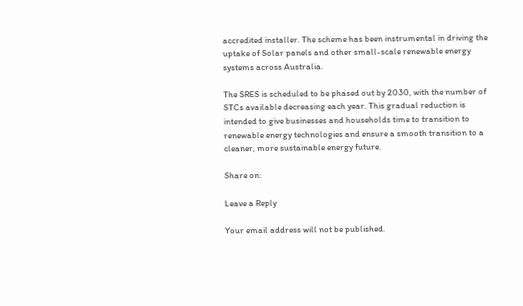accredited installer. The scheme has been instrumental in driving the uptake of Solar panels and other small-scale renewable energy systems across Australia.

The SRES is scheduled to be phased out by 2030, with the number of STCs available decreasing each year. This gradual reduction is intended to give businesses and households time to transition to renewable energy technologies and ensure a smooth transition to a cleaner, more sustainable energy future.

Share on:

Leave a Reply

Your email address will not be published.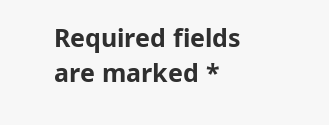Required fields are marked *